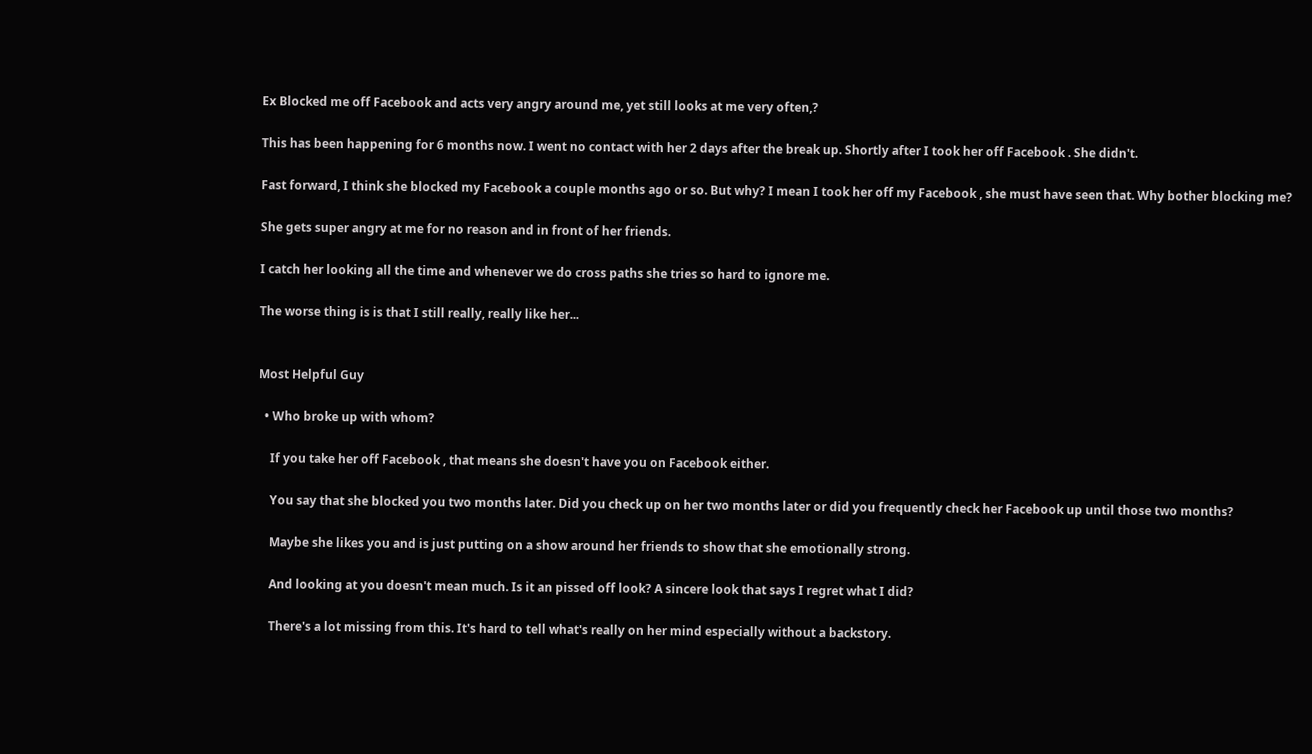Ex Blocked me off Facebook and acts very angry around me, yet still looks at me very often,?

This has been happening for 6 months now. I went no contact with her 2 days after the break up. Shortly after I took her off Facebook . She didn't.

Fast forward, I think she blocked my Facebook a couple months ago or so. But why? I mean I took her off my Facebook , she must have seen that. Why bother blocking me?

She gets super angry at me for no reason and in front of her friends.

I catch her looking all the time and whenever we do cross paths she tries so hard to ignore me.

The worse thing is is that I still really, really like her...


Most Helpful Guy

  • Who broke up with whom?

    If you take her off Facebook , that means she doesn't have you on Facebook either.

    You say that she blocked you two months later. Did you check up on her two months later or did you frequently check her Facebook up until those two months?

    Maybe she likes you and is just putting on a show around her friends to show that she emotionally strong.

    And looking at you doesn't mean much. Is it an pissed off look? A sincere look that says I regret what I did?

    There's a lot missing from this. It's hard to tell what's really on her mind especially without a backstory.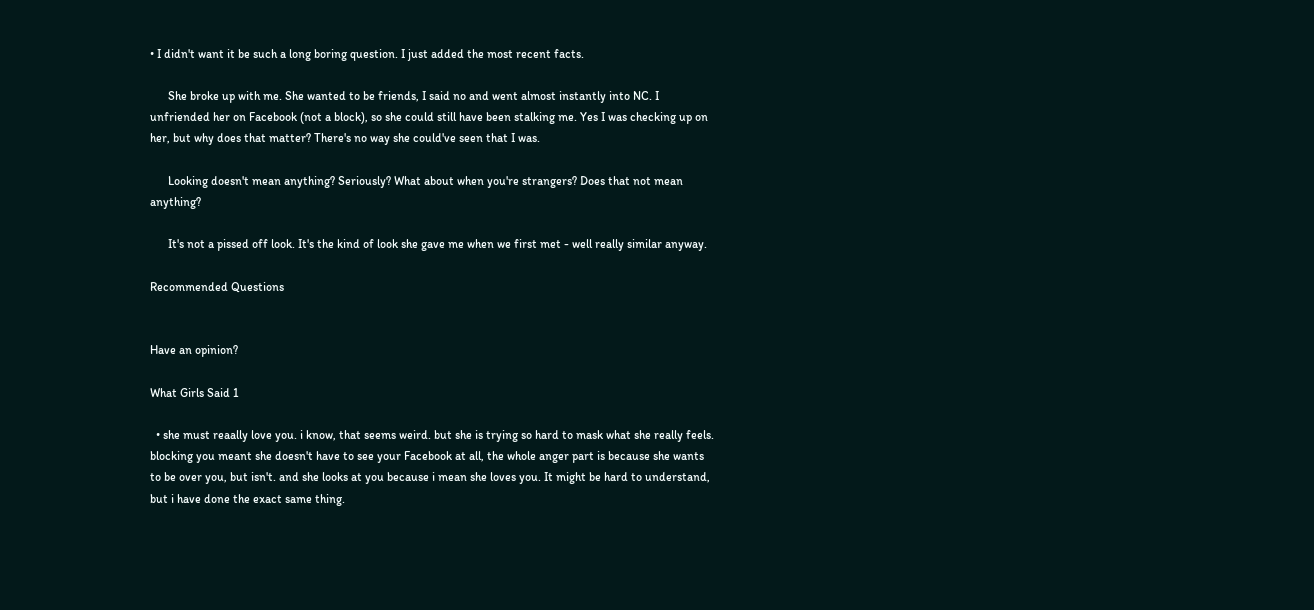• I didn't want it be such a long boring question. I just added the most recent facts.

      She broke up with me. She wanted to be friends, I said no and went almost instantly into NC. I unfriended her on Facebook (not a block), so she could still have been stalking me. Yes I was checking up on her, but why does that matter? There's no way she could've seen that I was.

      Looking doesn't mean anything? Seriously? What about when you're strangers? Does that not mean anything?

      It's not a pissed off look. It's the kind of look she gave me when we first met - well really similar anyway.

Recommended Questions


Have an opinion?

What Girls Said 1

  • she must reaally love you. i know, that seems weird. but she is trying so hard to mask what she really feels. blocking you meant she doesn't have to see your Facebook at all, the whole anger part is because she wants to be over you, but isn't. and she looks at you because i mean she loves you. It might be hard to understand, but i have done the exact same thing.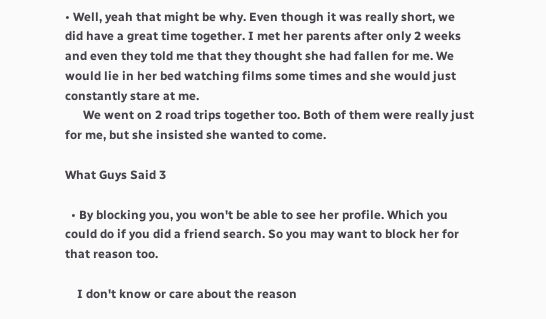• Well, yeah that might be why. Even though it was really short, we did have a great time together. I met her parents after only 2 weeks and even they told me that they thought she had fallen for me. We would lie in her bed watching films some times and she would just constantly stare at me.
      We went on 2 road trips together too. Both of them were really just for me, but she insisted she wanted to come.

What Guys Said 3

  • By blocking you, you won't be able to see her profile. Which you could do if you did a friend search. So you may want to block her for that reason too.

    I don't know or care about the reason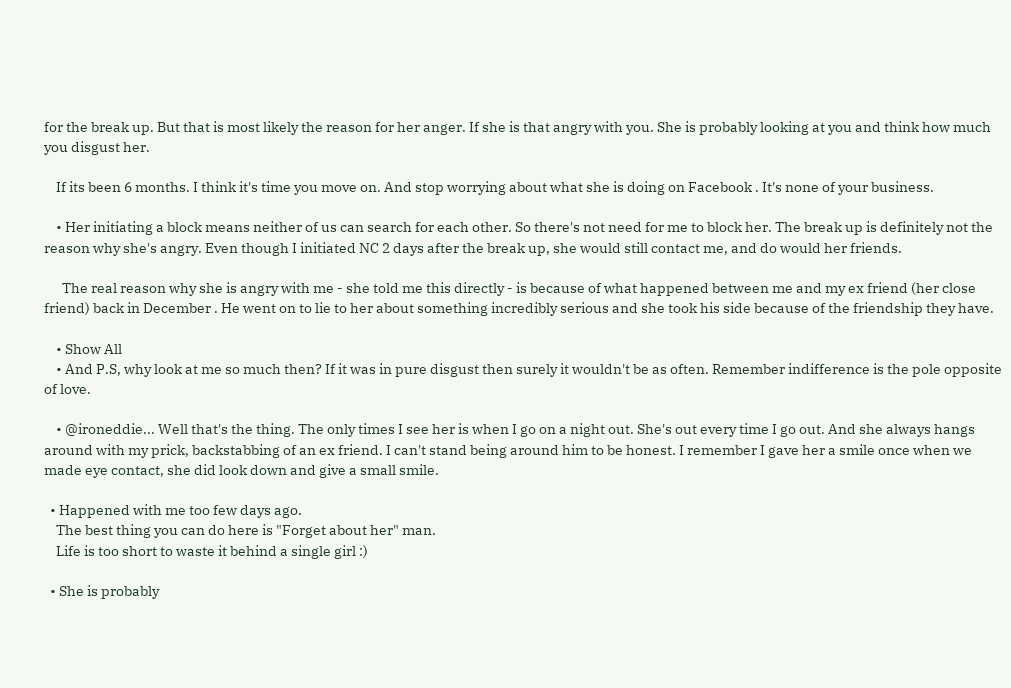for the break up. But that is most likely the reason for her anger. If she is that angry with you. She is probably looking at you and think how much you disgust her.

    If its been 6 months. I think it's time you move on. And stop worrying about what she is doing on Facebook . It's none of your business.

    • Her initiating a block means neither of us can search for each other. So there's not need for me to block her. The break up is definitely not the reason why she's angry. Even though I initiated NC 2 days after the break up, she would still contact me, and do would her friends.

      The real reason why she is angry with me - she told me this directly - is because of what happened between me and my ex friend (her close friend) back in December . He went on to lie to her about something incredibly serious and she took his side because of the friendship they have.

    • Show All
    • And P.S, why look at me so much then? If it was in pure disgust then surely it wouldn't be as often. Remember indifference is the pole opposite of love.

    • @ironeddie... Well that's the thing. The only times I see her is when I go on a night out. She's out every time I go out. And she always hangs around with my prick, backstabbing of an ex friend. I can't stand being around him to be honest. I remember I gave her a smile once when we made eye contact, she did look down and give a small smile.

  • Happened with me too few days ago.
    The best thing you can do here is "Forget about her" man.
    Life is too short to waste it behind a single girl :)

  • She is probably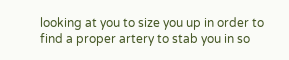looking at you to size you up in order to find a proper artery to stab you in so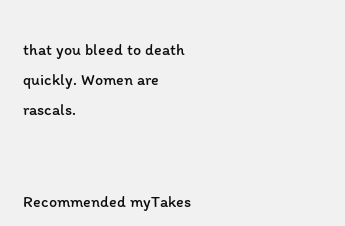that you bleed to death quickly. Women are rascals.


Recommended myTakes